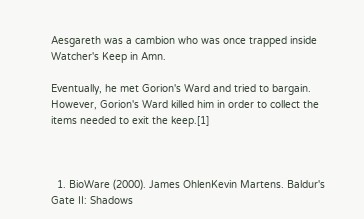Aesgareth was a cambion who was once trapped inside Watcher's Keep in Amn.

Eventually, he met Gorion's Ward and tried to bargain. However, Gorion's Ward killed him in order to collect the items needed to exit the keep.[1]



  1. BioWare (2000). James OhlenKevin Martens. Baldur's Gate II: Shadows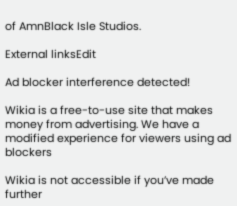of AmnBlack Isle Studios.

External linksEdit

Ad blocker interference detected!

Wikia is a free-to-use site that makes money from advertising. We have a modified experience for viewers using ad blockers

Wikia is not accessible if you’ve made further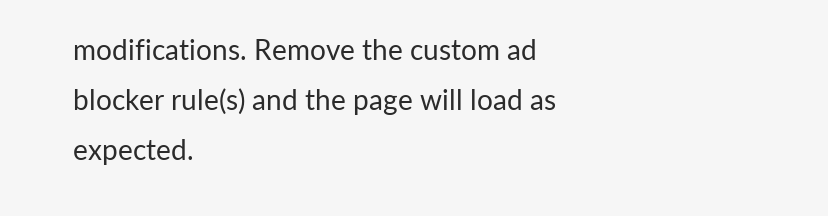modifications. Remove the custom ad blocker rule(s) and the page will load as expected.